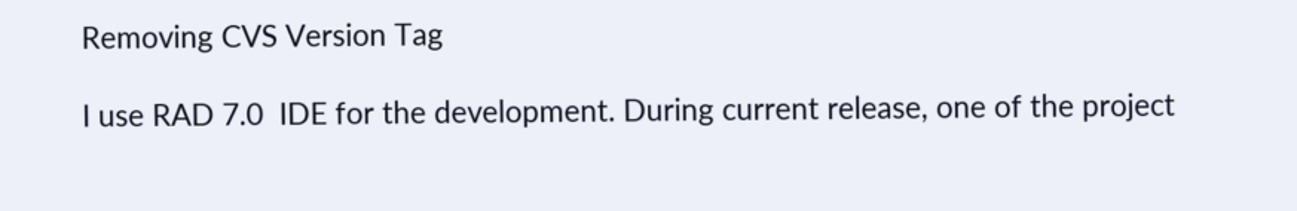Removing CVS Version Tag

I use RAD 7.0  IDE for the development. During current release, one of the project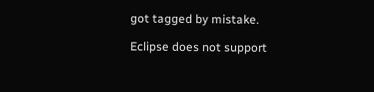got tagged by mistake.

Eclipse does not support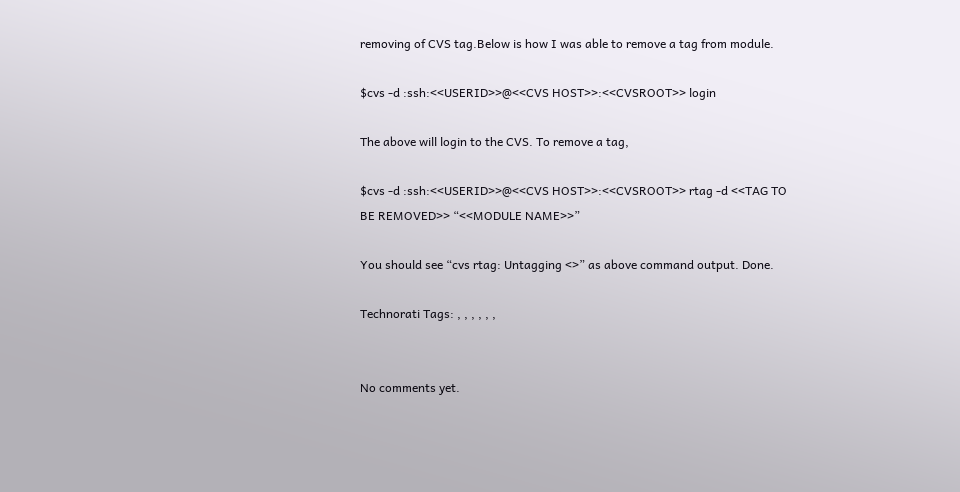removing of CVS tag.Below is how I was able to remove a tag from module.

$cvs -d :ssh:<<USERID>>@<<CVS HOST>>:<<CVSROOT>> login

The above will login to the CVS. To remove a tag,

$cvs -d :ssh:<<USERID>>@<<CVS HOST>>:<<CVSROOT>> rtag -d <<TAG TO BE REMOVED>> “<<MODULE NAME>>”

You should see “cvs rtag: Untagging <>” as above command output. Done.

Technorati Tags: , , , , , ,


No comments yet.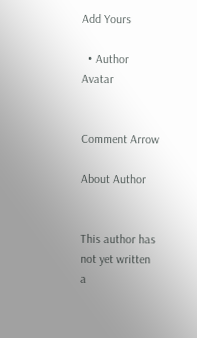Add Yours

  • Author Avatar


Comment Arrow

About Author


This author has not yet written a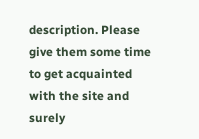description. Please give them some time to get acquainted with the site and surely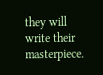they will write their masterpiece.